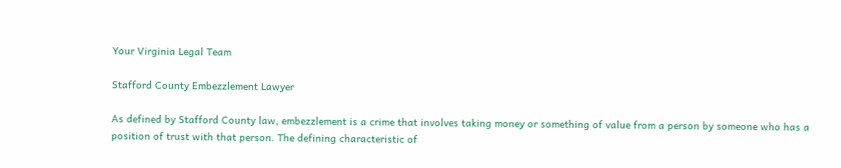Your Virginia Legal Team

Stafford County Embezzlement Lawyer

As defined by Stafford County law, embezzlement is a crime that involves taking money or something of value from a person by someone who has a position of trust with that person. The defining characteristic of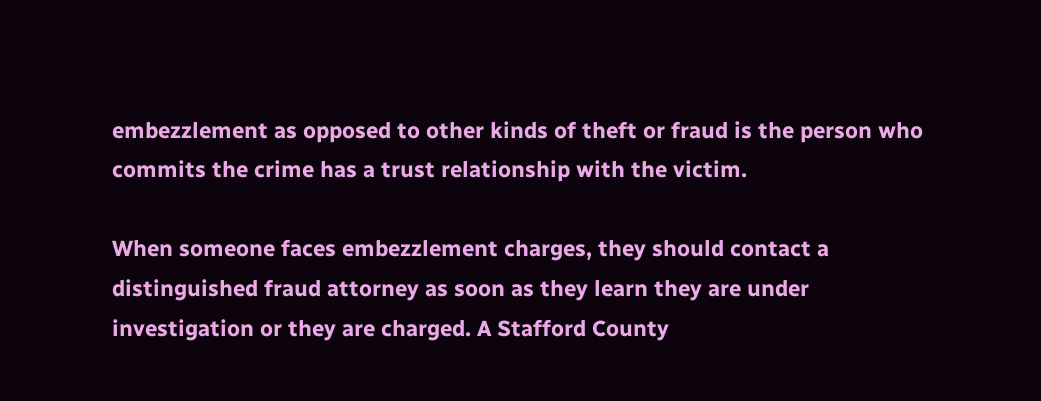embezzlement as opposed to other kinds of theft or fraud is the person who commits the crime has a trust relationship with the victim.

When someone faces embezzlement charges, they should contact a distinguished fraud attorney as soon as they learn they are under investigation or they are charged. A Stafford County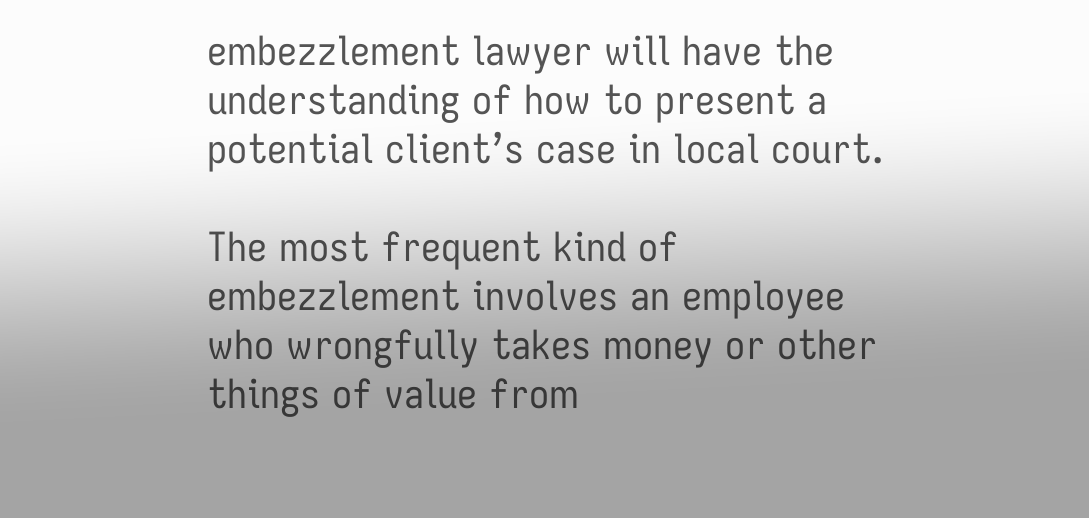embezzlement lawyer will have the understanding of how to present a potential client’s case in local court.

The most frequent kind of embezzlement involves an employee who wrongfully takes money or other things of value from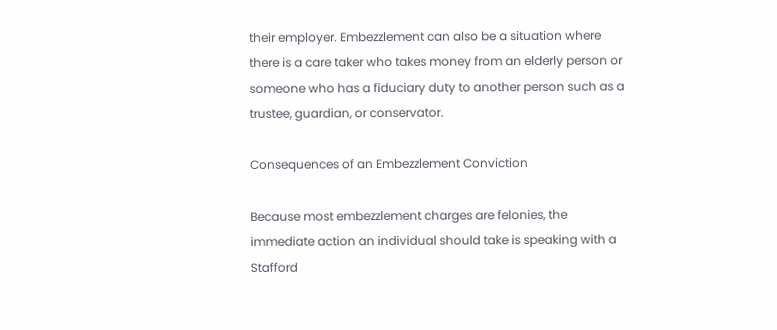their employer. Embezzlement can also be a situation where there is a care taker who takes money from an elderly person or someone who has a fiduciary duty to another person such as a trustee, guardian, or conservator.

Consequences of an Embezzlement Conviction

Because most embezzlement charges are felonies, the immediate action an individual should take is speaking with a Stafford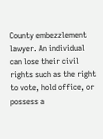County embezzlement lawyer. An individual can lose their civil rights such as the right to vote, hold office, or possess a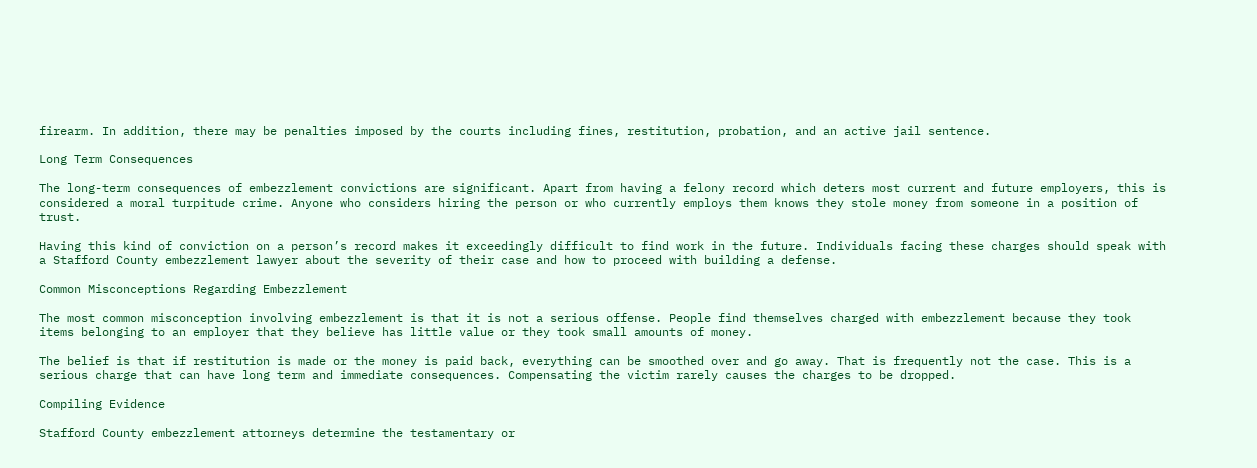firearm. In addition, there may be penalties imposed by the courts including fines, restitution, probation, and an active jail sentence.

Long Term Consequences

The long-term consequences of embezzlement convictions are significant. Apart from having a felony record which deters most current and future employers, this is considered a moral turpitude crime. Anyone who considers hiring the person or who currently employs them knows they stole money from someone in a position of trust.

Having this kind of conviction on a person’s record makes it exceedingly difficult to find work in the future. Individuals facing these charges should speak with a Stafford County embezzlement lawyer about the severity of their case and how to proceed with building a defense.

Common Misconceptions Regarding Embezzlement

The most common misconception involving embezzlement is that it is not a serious offense. People find themselves charged with embezzlement because they took items belonging to an employer that they believe has little value or they took small amounts of money.

The belief is that if restitution is made or the money is paid back, everything can be smoothed over and go away. That is frequently not the case. This is a serious charge that can have long term and immediate consequences. Compensating the victim rarely causes the charges to be dropped.

Compiling Evidence

Stafford County embezzlement attorneys determine the testamentary or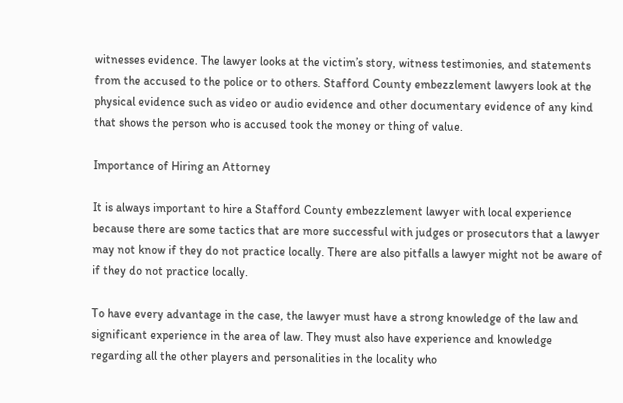witnesses evidence. The lawyer looks at the victim’s story, witness testimonies, and statements from the accused to the police or to others. Stafford County embezzlement lawyers look at the physical evidence such as video or audio evidence and other documentary evidence of any kind that shows the person who is accused took the money or thing of value.

Importance of Hiring an Attorney

It is always important to hire a Stafford County embezzlement lawyer with local experience because there are some tactics that are more successful with judges or prosecutors that a lawyer may not know if they do not practice locally. There are also pitfalls a lawyer might not be aware of if they do not practice locally.

To have every advantage in the case, the lawyer must have a strong knowledge of the law and significant experience in the area of law. They must also have experience and knowledge regarding all the other players and personalities in the locality who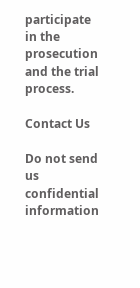participate in the prosecution and the trial process.

Contact Us

Do not send us confidential information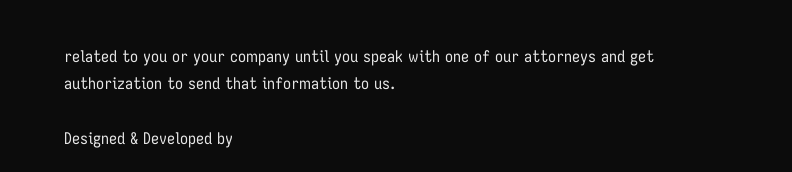related to you or your company until you speak with one of our attorneys and get authorization to send that information to us.

Designed & Developed by